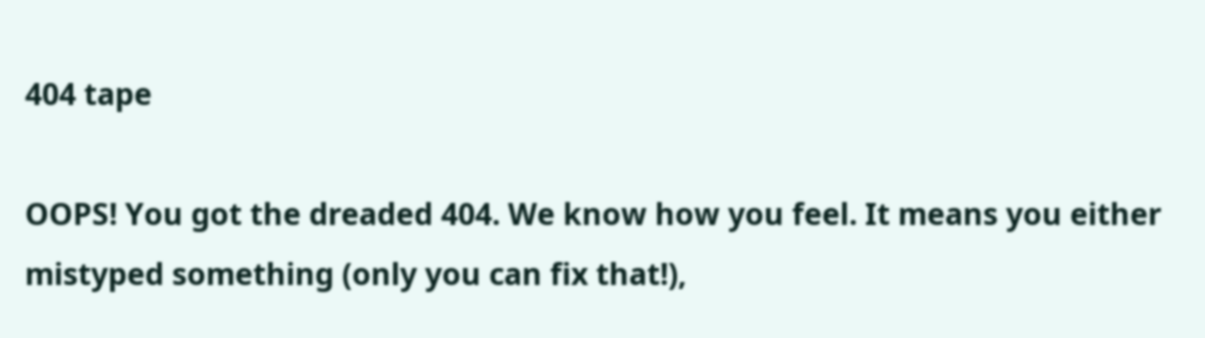404 tape

OOPS! You got the dreaded 404. We know how you feel. It means you either mistyped something (only you can fix that!),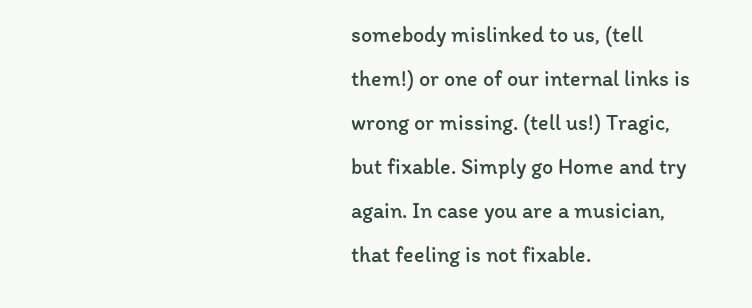somebody mislinked to us, (tell them!) or one of our internal links is wrong or missing. (tell us!) Tragic, but fixable. Simply go Home and try again. In case you are a musician, that feeling is not fixable.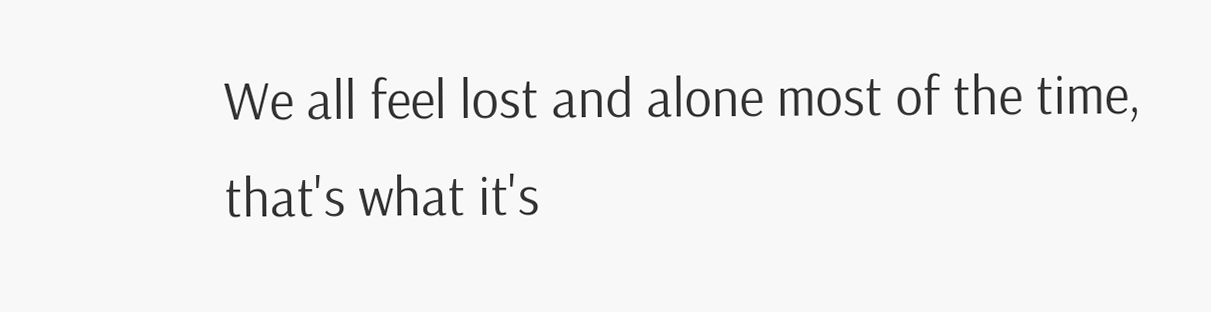We all feel lost and alone most of the time, that's what it's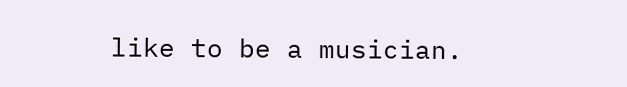like to be a musician.